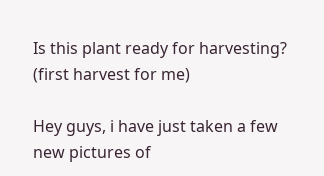Is this plant ready for harvesting? (first harvest for me)

Hey guys, i have just taken a few new pictures of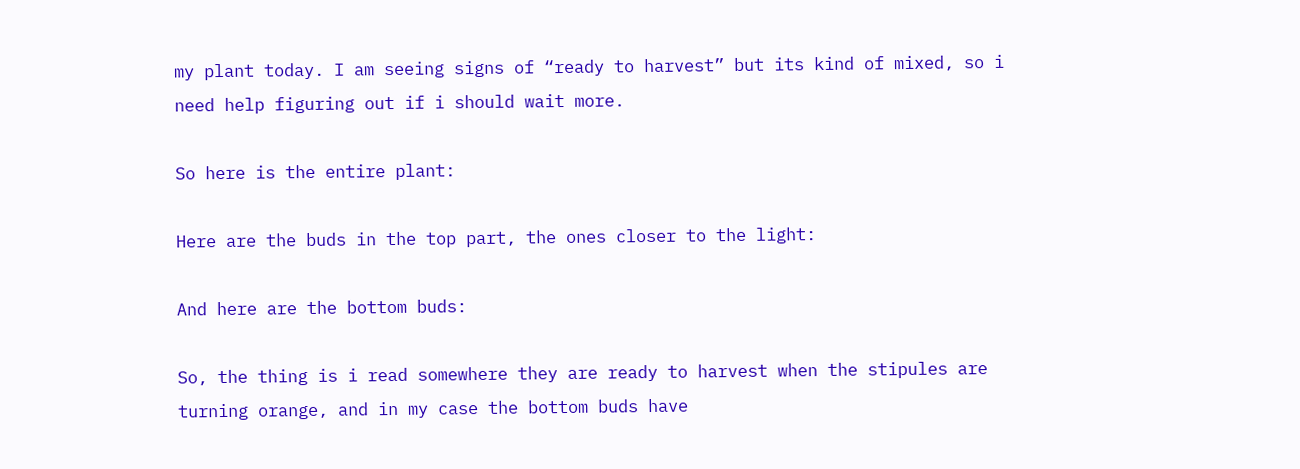my plant today. I am seeing signs of “ready to harvest” but its kind of mixed, so i need help figuring out if i should wait more.

So here is the entire plant:

Here are the buds in the top part, the ones closer to the light:

And here are the bottom buds:

So, the thing is i read somewhere they are ready to harvest when the stipules are turning orange, and in my case the bottom buds have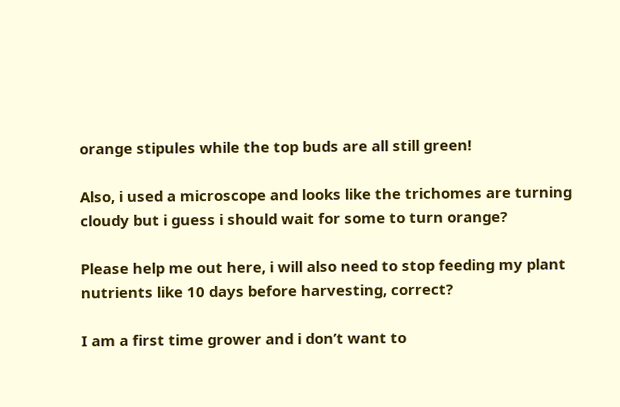orange stipules while the top buds are all still green!

Also, i used a microscope and looks like the trichomes are turning cloudy but i guess i should wait for some to turn orange?

Please help me out here, i will also need to stop feeding my plant nutrients like 10 days before harvesting, correct?

I am a first time grower and i don’t want to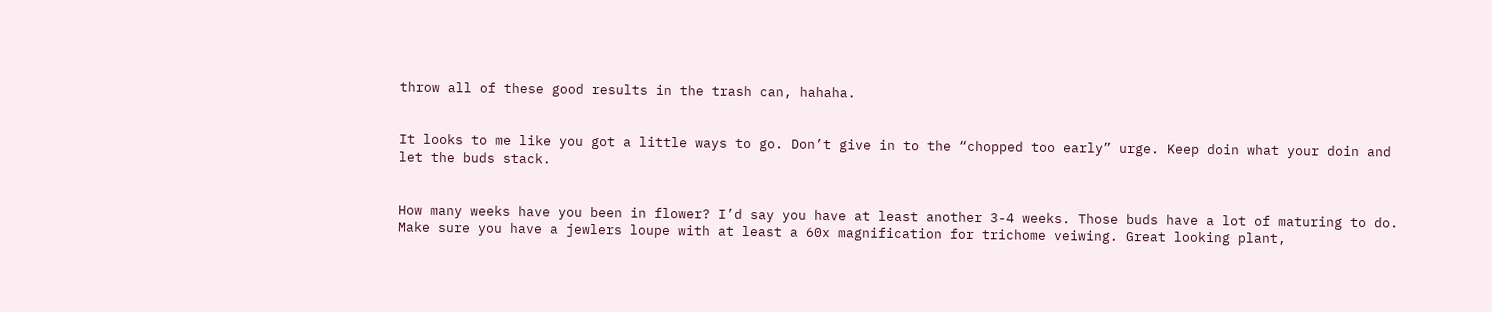throw all of these good results in the trash can, hahaha.


It looks to me like you got a little ways to go. Don’t give in to the “chopped too early” urge. Keep doin what your doin and let the buds stack.


How many weeks have you been in flower? I’d say you have at least another 3-4 weeks. Those buds have a lot of maturing to do. Make sure you have a jewlers loupe with at least a 60x magnification for trichome veiwing. Great looking plant,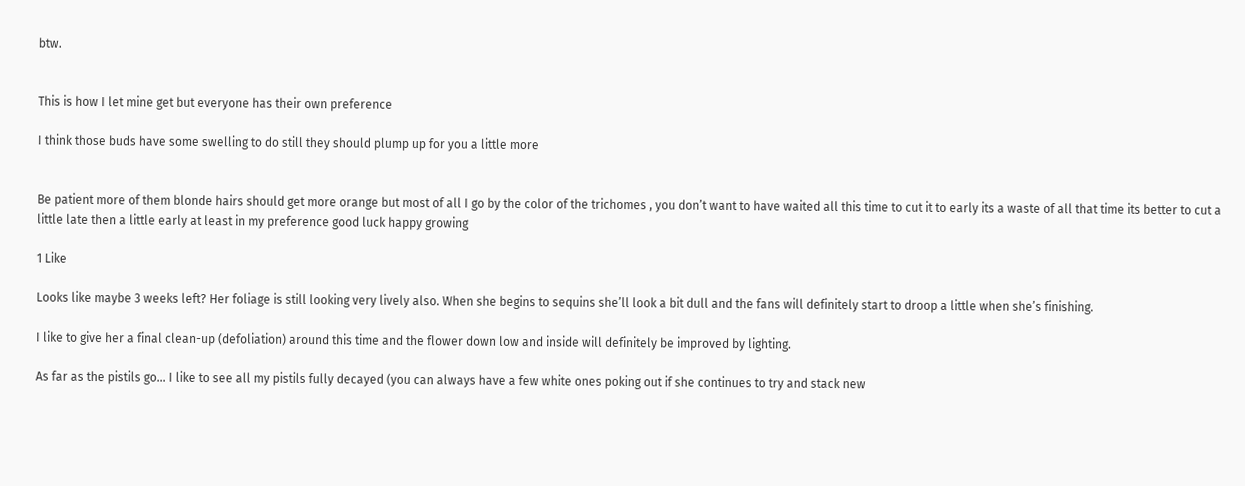btw.


This is how I let mine get but everyone has their own preference

I think those buds have some swelling to do still they should plump up for you a little more


Be patient more of them blonde hairs should get more orange but most of all I go by the color of the trichomes , you don’t want to have waited all this time to cut it to early its a waste of all that time its better to cut a little late then a little early at least in my preference good luck happy growing

1 Like

Looks like maybe 3 weeks left? Her foliage is still looking very lively also. When she begins to sequins she’ll look a bit dull and the fans will definitely start to droop a little when she’s finishing.

I like to give her a final clean-up (defoliation) around this time and the flower down low and inside will definitely be improved by lighting.

As far as the pistils go… I like to see all my pistils fully decayed (you can always have a few white ones poking out if she continues to try and stack new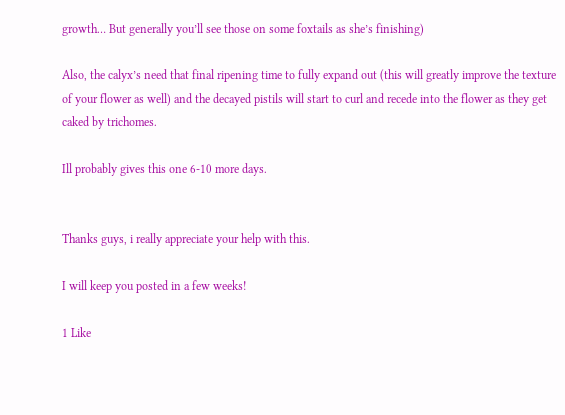growth… But generally you’ll see those on some foxtails as she’s finishing)

Also, the calyx’s need that final ripening time to fully expand out (this will greatly improve the texture of your flower as well) and the decayed pistils will start to curl and recede into the flower as they get caked by trichomes.

Ill probably gives this one 6-10 more days.


Thanks guys, i really appreciate your help with this.

I will keep you posted in a few weeks!

1 Like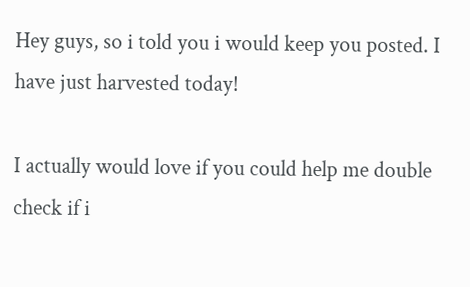Hey guys, so i told you i would keep you posted. I have just harvested today!

I actually would love if you could help me double check if i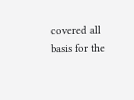covered all basis for the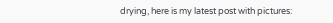drying, here is my latest post with pictures: